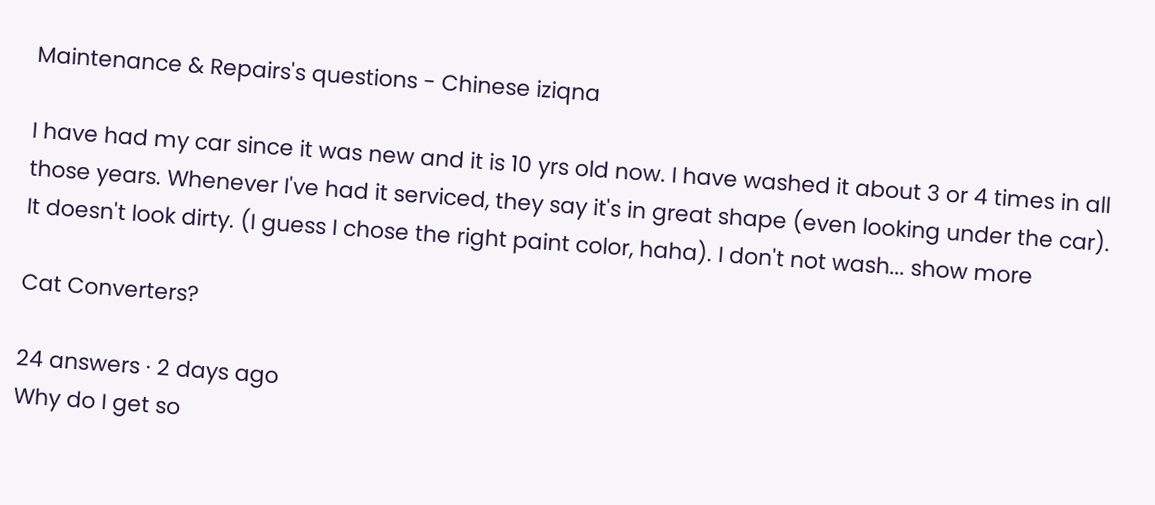Maintenance & Repairs's questions - Chinese iziqna

I have had my car since it was new and it is 10 yrs old now. I have washed it about 3 or 4 times in all those years. Whenever I've had it serviced, they say it's in great shape (even looking under the car). It doesn't look dirty. (I guess I chose the right paint color, haha). I don't not wash... show more

Cat Converters?

24 answers · 2 days ago
Why do I get so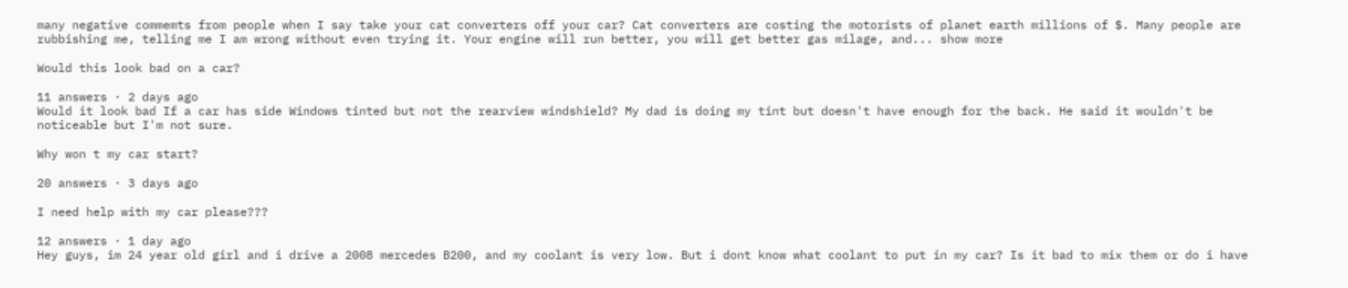many negative commemts from people when I say take your cat converters off your car? Cat converters are costing the motorists of planet earth millions of $. Many people are rubbishing me, telling me I am wrong without even trying it. Your engine will run better, you will get better gas milage, and... show more

Would this look bad on a car?

11 answers · 2 days ago
Would it look bad If a car has side Windows tinted but not the rearview windshield? My dad is doing my tint but doesn't have enough for the back. He said it wouldn't be noticeable but I'm not sure.

Why won t my car start?

20 answers · 3 days ago

I need help with my car please???

12 answers · 1 day ago
Hey guys, im 24 year old girl and i drive a 2008 mercedes B200, and my coolant is very low. But i dont know what coolant to put in my car? Is it bad to mix them or do i have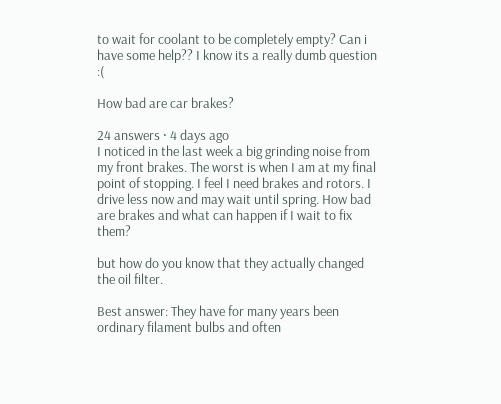to wait for coolant to be completely empty? Can i have some help?? I know its a really dumb question :(

How bad are car brakes?

24 answers · 4 days ago
I noticed in the last week a big grinding noise from my front brakes. The worst is when I am at my final point of stopping. I feel I need brakes and rotors. I drive less now and may wait until spring. How bad are brakes and what can happen if I wait to fix them?

but how do you know that they actually changed the oil filter.

Best answer: They have for many years been ordinary filament bulbs and often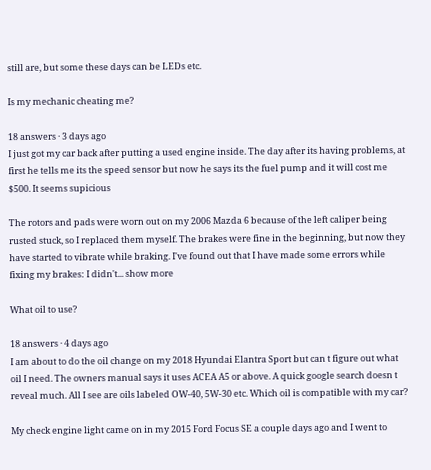still are, but some these days can be LEDs etc.

Is my mechanic cheating me?

18 answers · 3 days ago
I just got my car back after putting a used engine inside. The day after its having problems, at first he tells me its the speed sensor but now he says its the fuel pump and it will cost me $500. It seems supicious

The rotors and pads were worn out on my 2006 Mazda 6 because of the left caliper being rusted stuck, so I replaced them myself. The brakes were fine in the beginning, but now they have started to vibrate while braking. I've found out that I have made some errors while fixing my brakes: I didn't... show more

What oil to use?

18 answers · 4 days ago
I am about to do the oil change on my 2018 Hyundai Elantra Sport but can t figure out what oil I need. The owners manual says it uses ACEA A5 or above. A quick google search doesn t reveal much. All I see are oils labeled OW-40, 5W-30 etc. Which oil is compatible with my car?

My check engine light came on in my 2015 Ford Focus SE a couple days ago and I went to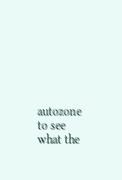autozone to see what the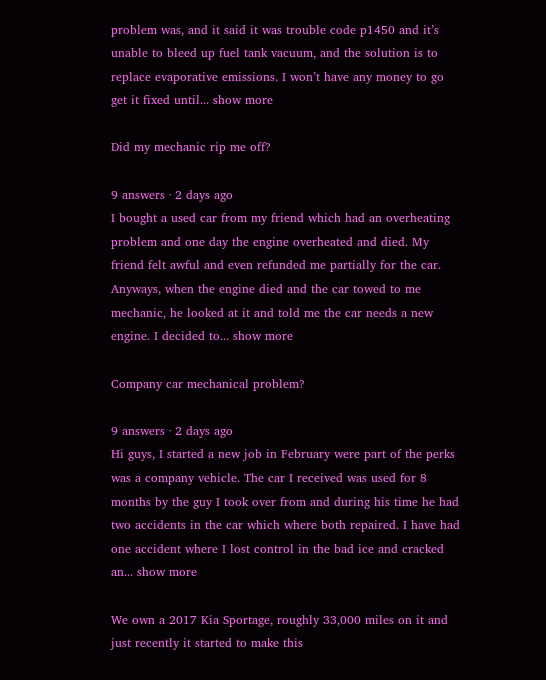problem was, and it said it was trouble code p1450 and it’s unable to bleed up fuel tank vacuum, and the solution is to replace evaporative emissions. I won’t have any money to go get it fixed until... show more

Did my mechanic rip me off?

9 answers · 2 days ago
I bought a used car from my friend which had an overheating problem and one day the engine overheated and died. My friend felt awful and even refunded me partially for the car. Anyways, when the engine died and the car towed to me mechanic, he looked at it and told me the car needs a new engine. I decided to... show more

Company car mechanical problem?

9 answers · 2 days ago
Hi guys, I started a new job in February were part of the perks was a company vehicle. The car I received was used for 8 months by the guy I took over from and during his time he had two accidents in the car which where both repaired. I have had one accident where I lost control in the bad ice and cracked an... show more

We own a 2017 Kia Sportage, roughly 33,000 miles on it and just recently it started to make this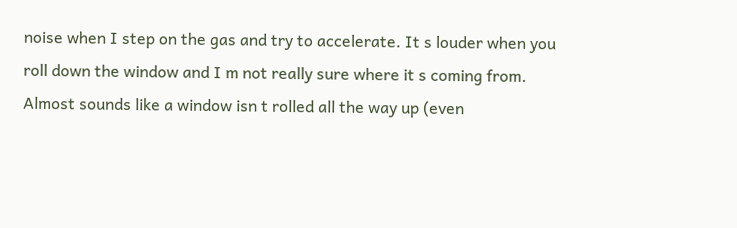noise when I step on the gas and try to accelerate. It s louder when you roll down the window and I m not really sure where it s coming from. Almost sounds like a window isn t rolled all the way up (even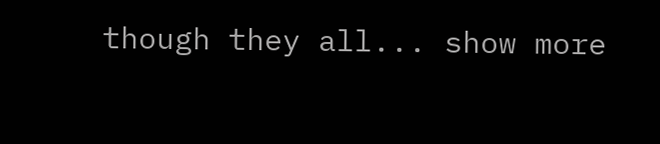though they all... show more